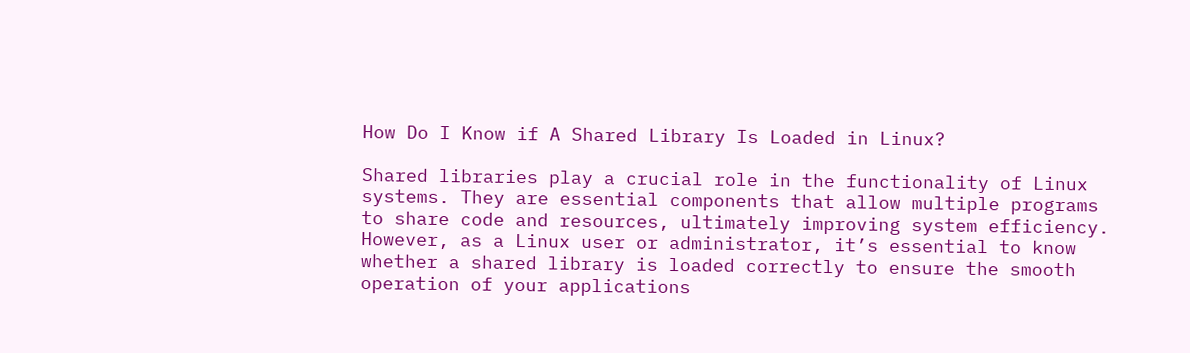How Do I Know if A Shared Library Is Loaded in Linux?

Shared libraries play a crucial role in the functionality of Linux systems. They are essential components that allow multiple programs to share code and resources, ultimately improving system efficiency. However, as a Linux user or administrator, it’s essential to know whether a shared library is loaded correctly to ensure the smooth operation of your applications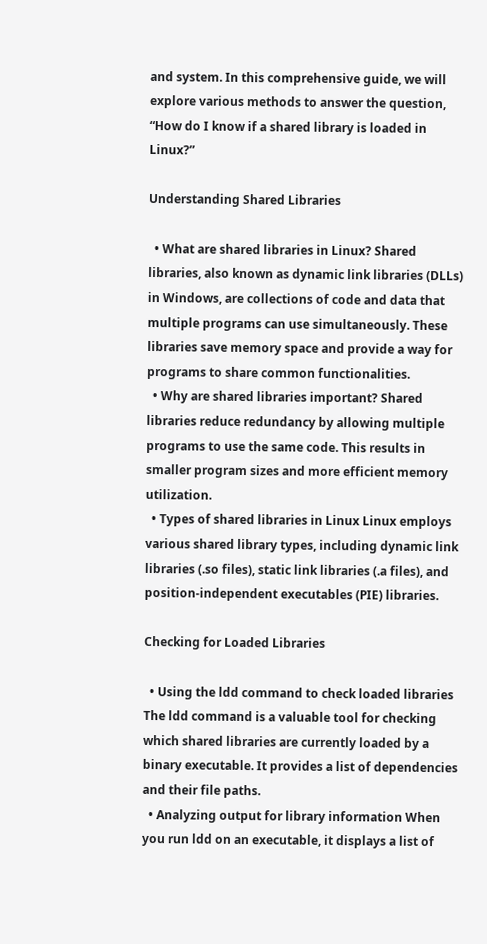and system. In this comprehensive guide, we will explore various methods to answer the question, “How do I know if a shared library is loaded in Linux?”

Understanding Shared Libraries

  • What are shared libraries in Linux? Shared libraries, also known as dynamic link libraries (DLLs) in Windows, are collections of code and data that multiple programs can use simultaneously. These libraries save memory space and provide a way for programs to share common functionalities.
  • Why are shared libraries important? Shared libraries reduce redundancy by allowing multiple programs to use the same code. This results in smaller program sizes and more efficient memory utilization.
  • Types of shared libraries in Linux Linux employs various shared library types, including dynamic link libraries (.so files), static link libraries (.a files), and position-independent executables (PIE) libraries.

Checking for Loaded Libraries

  • Using the ldd command to check loaded libraries The ldd command is a valuable tool for checking which shared libraries are currently loaded by a binary executable. It provides a list of dependencies and their file paths.
  • Analyzing output for library information When you run ldd on an executable, it displays a list of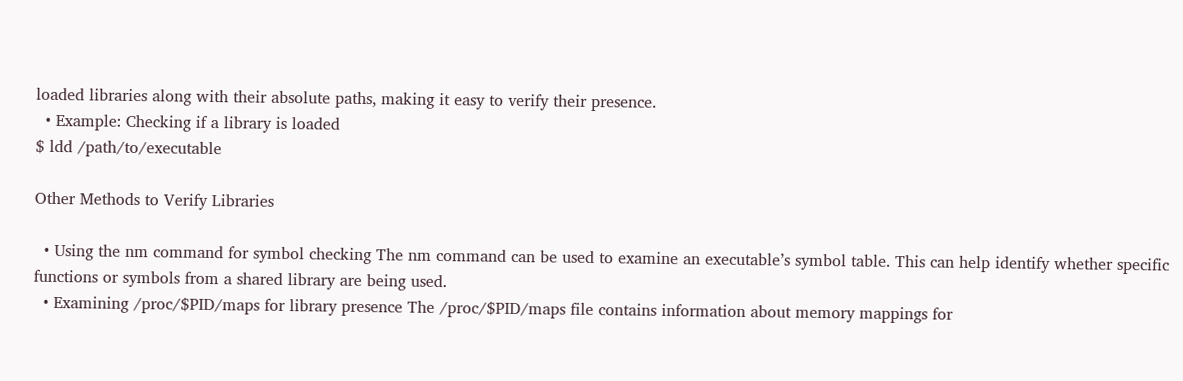loaded libraries along with their absolute paths, making it easy to verify their presence.
  • Example: Checking if a library is loaded
$ ldd /path/to/executable

Other Methods to Verify Libraries

  • Using the nm command for symbol checking The nm command can be used to examine an executable’s symbol table. This can help identify whether specific functions or symbols from a shared library are being used.
  • Examining /proc/$PID/maps for library presence The /proc/$PID/maps file contains information about memory mappings for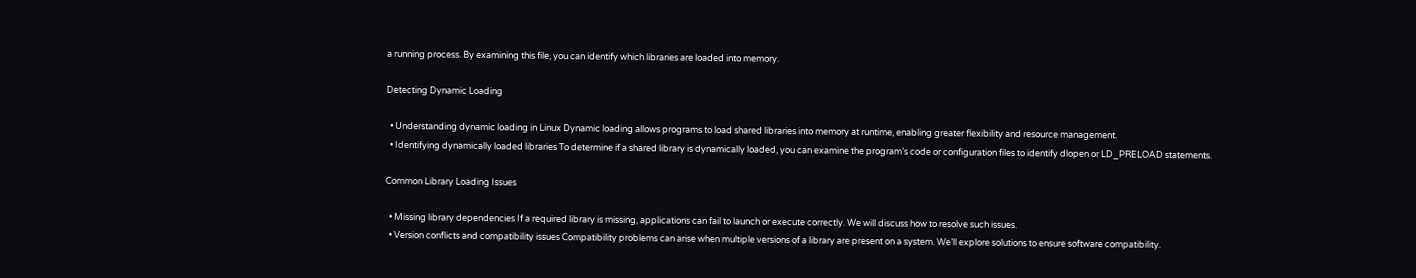a running process. By examining this file, you can identify which libraries are loaded into memory.

Detecting Dynamic Loading

  • Understanding dynamic loading in Linux Dynamic loading allows programs to load shared libraries into memory at runtime, enabling greater flexibility and resource management.
  • Identifying dynamically loaded libraries To determine if a shared library is dynamically loaded, you can examine the program’s code or configuration files to identify dlopen or LD_PRELOAD statements.

Common Library Loading Issues

  • Missing library dependencies If a required library is missing, applications can fail to launch or execute correctly. We will discuss how to resolve such issues.
  • Version conflicts and compatibility issues Compatibility problems can arise when multiple versions of a library are present on a system. We’ll explore solutions to ensure software compatibility.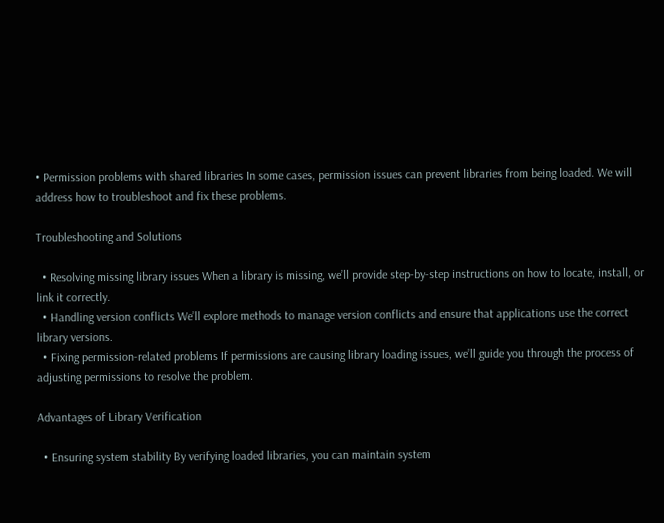• Permission problems with shared libraries In some cases, permission issues can prevent libraries from being loaded. We will address how to troubleshoot and fix these problems.

Troubleshooting and Solutions

  • Resolving missing library issues When a library is missing, we’ll provide step-by-step instructions on how to locate, install, or link it correctly.
  • Handling version conflicts We’ll explore methods to manage version conflicts and ensure that applications use the correct library versions.
  • Fixing permission-related problems If permissions are causing library loading issues, we’ll guide you through the process of adjusting permissions to resolve the problem.

Advantages of Library Verification

  • Ensuring system stability By verifying loaded libraries, you can maintain system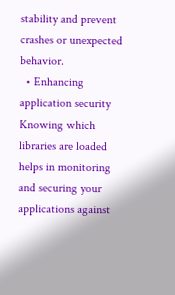stability and prevent crashes or unexpected behavior.
  • Enhancing application security Knowing which libraries are loaded helps in monitoring and securing your applications against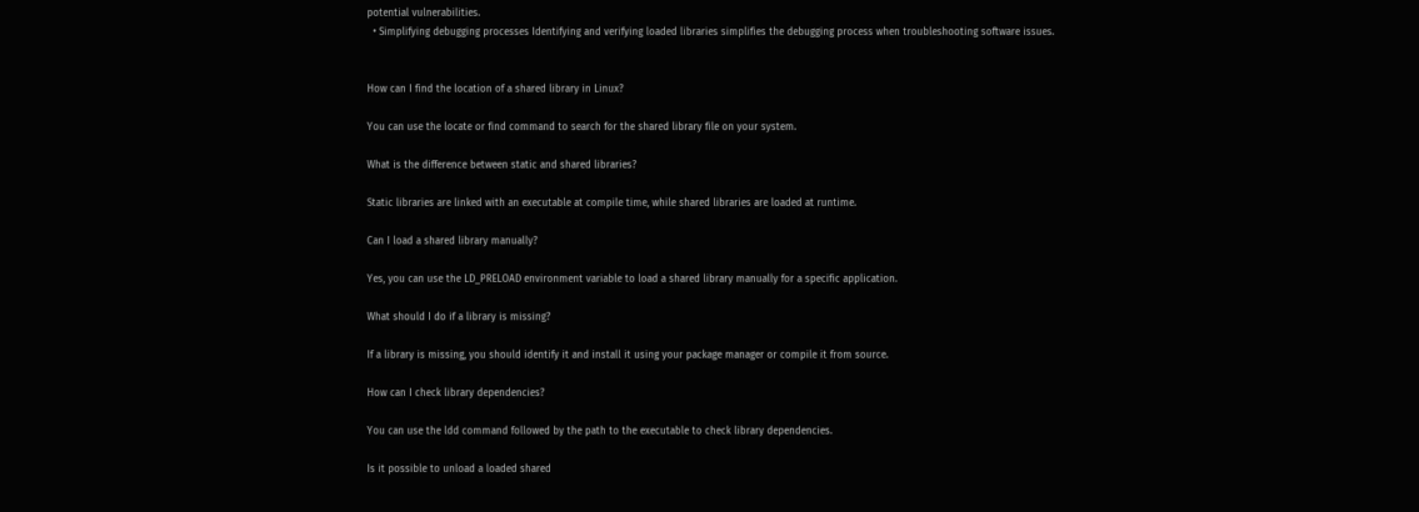potential vulnerabilities.
  • Simplifying debugging processes Identifying and verifying loaded libraries simplifies the debugging process when troubleshooting software issues.


How can I find the location of a shared library in Linux?

You can use the locate or find command to search for the shared library file on your system.

What is the difference between static and shared libraries?

Static libraries are linked with an executable at compile time, while shared libraries are loaded at runtime.

Can I load a shared library manually?

Yes, you can use the LD_PRELOAD environment variable to load a shared library manually for a specific application.

What should I do if a library is missing?

If a library is missing, you should identify it and install it using your package manager or compile it from source.

How can I check library dependencies?

You can use the ldd command followed by the path to the executable to check library dependencies.

Is it possible to unload a loaded shared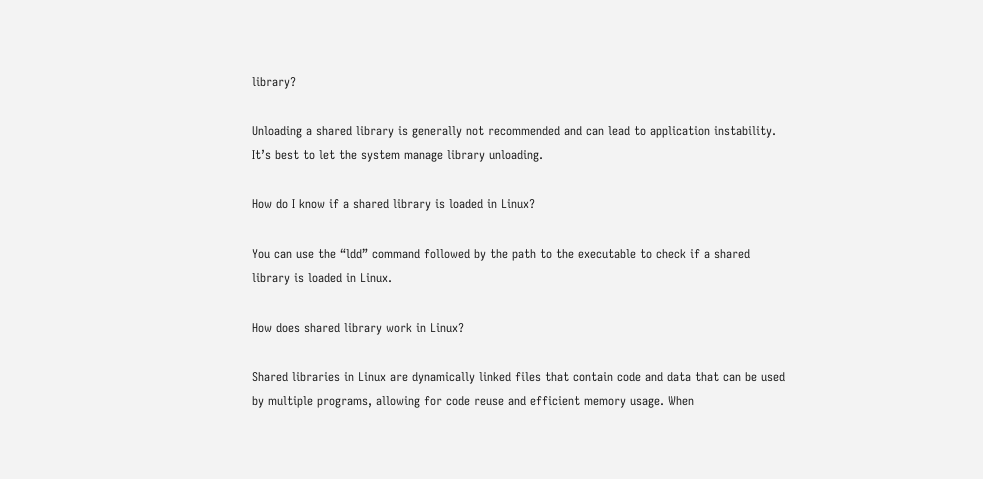library?

Unloading a shared library is generally not recommended and can lead to application instability. It’s best to let the system manage library unloading.

How do I know if a shared library is loaded in Linux?

You can use the “ldd” command followed by the path to the executable to check if a shared library is loaded in Linux.

How does shared library work in Linux?

Shared libraries in Linux are dynamically linked files that contain code and data that can be used by multiple programs, allowing for code reuse and efficient memory usage. When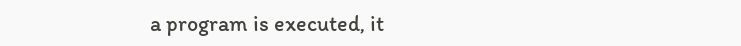a program is executed, it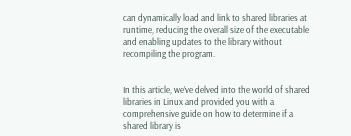can dynamically load and link to shared libraries at runtime, reducing the overall size of the executable and enabling updates to the library without recompiling the program.


In this article, we’ve delved into the world of shared libraries in Linux and provided you with a comprehensive guide on how to determine if a shared library is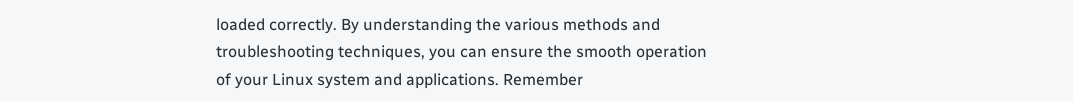loaded correctly. By understanding the various methods and troubleshooting techniques, you can ensure the smooth operation of your Linux system and applications. Remember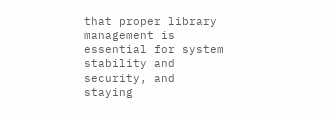that proper library management is essential for system stability and security, and staying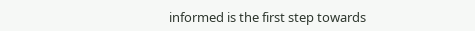informed is the first step towards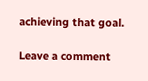achieving that goal.

Leave a comment